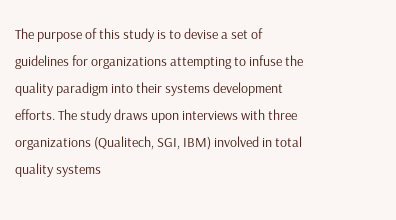The purpose of this study is to devise a set of guidelines for organizations attempting to infuse the quality paradigm into their systems development efforts. The study draws upon interviews with three organizations (Qualitech, SGI, IBM) involved in total quality systems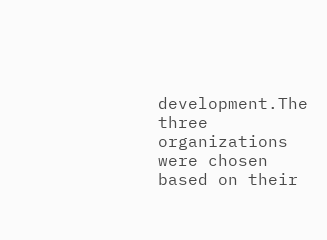development.The three organizations were chosen based on their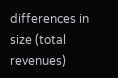differences in size (total revenues)